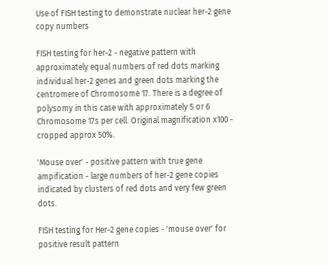Use of FISH testing to demonstrate nuclear her-2 gene copy numbers

FISH testing for her-2 - negative pattern with approximately equal numbers of red dots marking individual her-2 genes and green dots marking the centromere of Chromosome 17. There is a degree of polysomy in this case with approximately 5 or 6 Chromosome 17s per cell. Original magnification x100 - cropped approx 50%.

'Mouse over' - positive pattern with true gene ampification - large numbers of her-2 gene copies indicated by clusters of red dots and very few green dots.

FISH testing for Her-2 gene copies - 'mouse over' for positive result pattern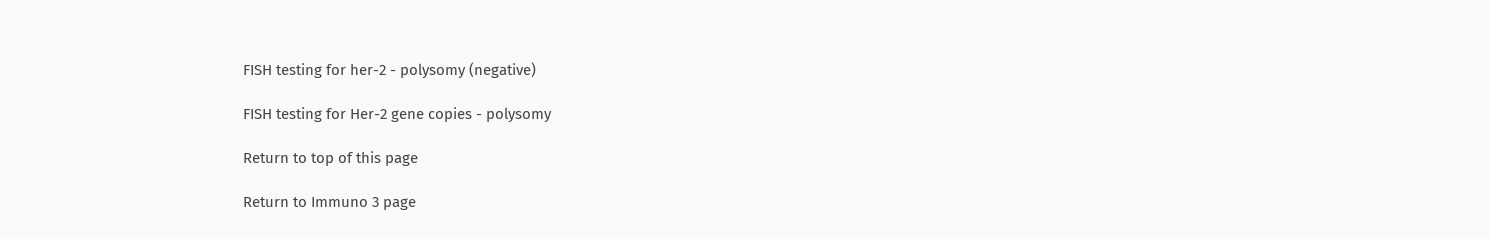FISH testing for her-2 - polysomy (negative)

FISH testing for Her-2 gene copies - polysomy

Return to top of this page

Return to Immuno 3 page